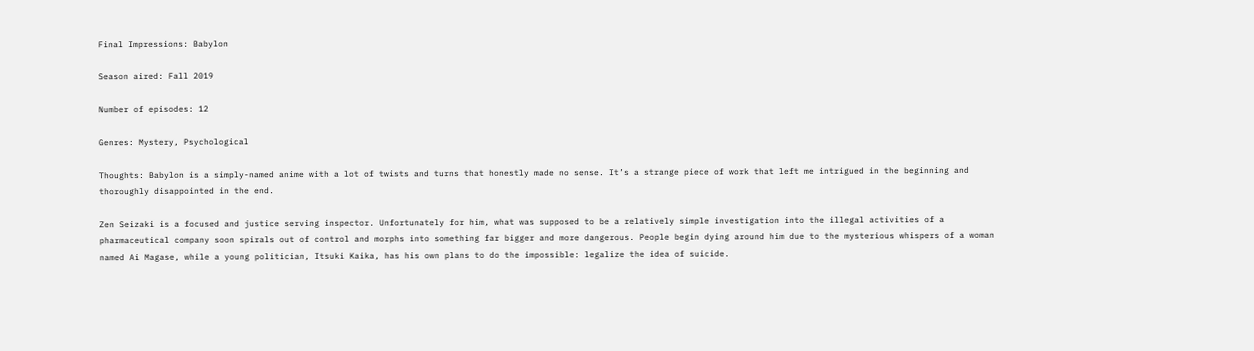Final Impressions: Babylon

Season aired: Fall 2019

Number of episodes: 12

Genres: Mystery, Psychological

Thoughts: Babylon is a simply-named anime with a lot of twists and turns that honestly made no sense. It’s a strange piece of work that left me intrigued in the beginning and thoroughly disappointed in the end.

Zen Seizaki is a focused and justice serving inspector. Unfortunately for him, what was supposed to be a relatively simple investigation into the illegal activities of a pharmaceutical company soon spirals out of control and morphs into something far bigger and more dangerous. People begin dying around him due to the mysterious whispers of a woman named Ai Magase, while a young politician, Itsuki Kaika, has his own plans to do the impossible: legalize the idea of suicide.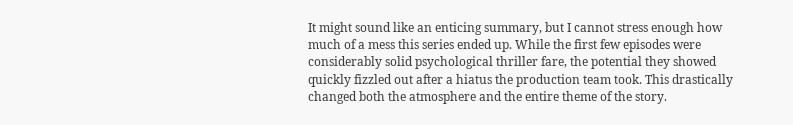It might sound like an enticing summary, but I cannot stress enough how much of a mess this series ended up. While the first few episodes were considerably solid psychological thriller fare, the potential they showed quickly fizzled out after a hiatus the production team took. This drastically changed both the atmosphere and the entire theme of the story.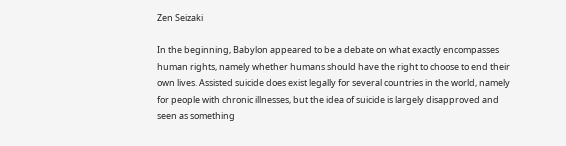Zen Seizaki

In the beginning, Babylon appeared to be a debate on what exactly encompasses human rights, namely whether humans should have the right to choose to end their own lives. Assisted suicide does exist legally for several countries in the world, namely for people with chronic illnesses, but the idea of suicide is largely disapproved and seen as something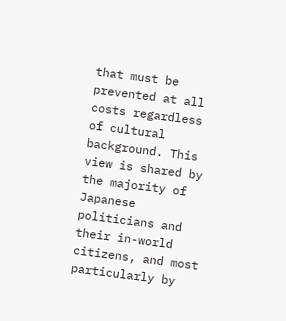that must be prevented at all costs regardless of cultural background. This view is shared by the majority of Japanese politicians and their in-world citizens, and most particularly by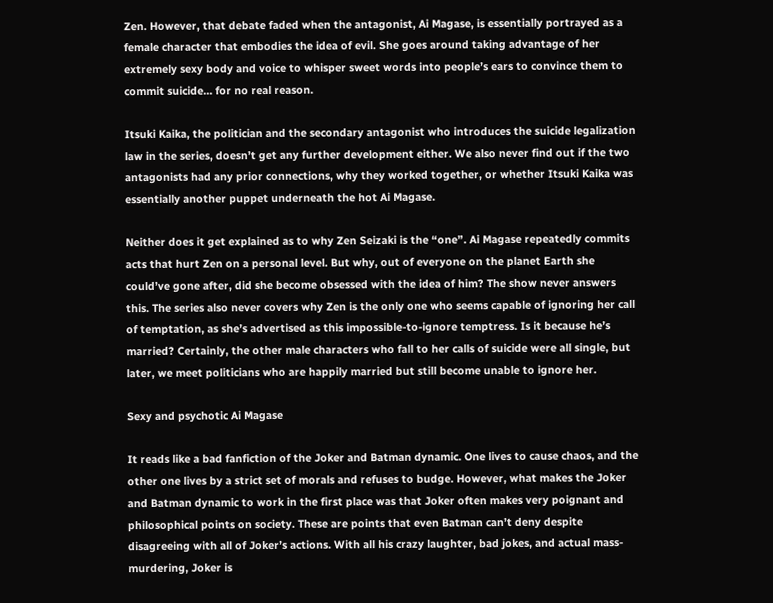Zen. However, that debate faded when the antagonist, Ai Magase, is essentially portrayed as a female character that embodies the idea of evil. She goes around taking advantage of her extremely sexy body and voice to whisper sweet words into people’s ears to convince them to commit suicide… for no real reason.

Itsuki Kaika, the politician and the secondary antagonist who introduces the suicide legalization law in the series, doesn’t get any further development either. We also never find out if the two antagonists had any prior connections, why they worked together, or whether Itsuki Kaika was essentially another puppet underneath the hot Ai Magase.

Neither does it get explained as to why Zen Seizaki is the “one”. Ai Magase repeatedly commits acts that hurt Zen on a personal level. But why, out of everyone on the planet Earth she could’ve gone after, did she become obsessed with the idea of him? The show never answers this. The series also never covers why Zen is the only one who seems capable of ignoring her call of temptation, as she’s advertised as this impossible-to-ignore temptress. Is it because he’s married? Certainly, the other male characters who fall to her calls of suicide were all single, but later, we meet politicians who are happily married but still become unable to ignore her.

Sexy and psychotic Ai Magase

It reads like a bad fanfiction of the Joker and Batman dynamic. One lives to cause chaos, and the other one lives by a strict set of morals and refuses to budge. However, what makes the Joker and Batman dynamic to work in the first place was that Joker often makes very poignant and philosophical points on society. These are points that even Batman can’t deny despite disagreeing with all of Joker’s actions. With all his crazy laughter, bad jokes, and actual mass-murdering, Joker is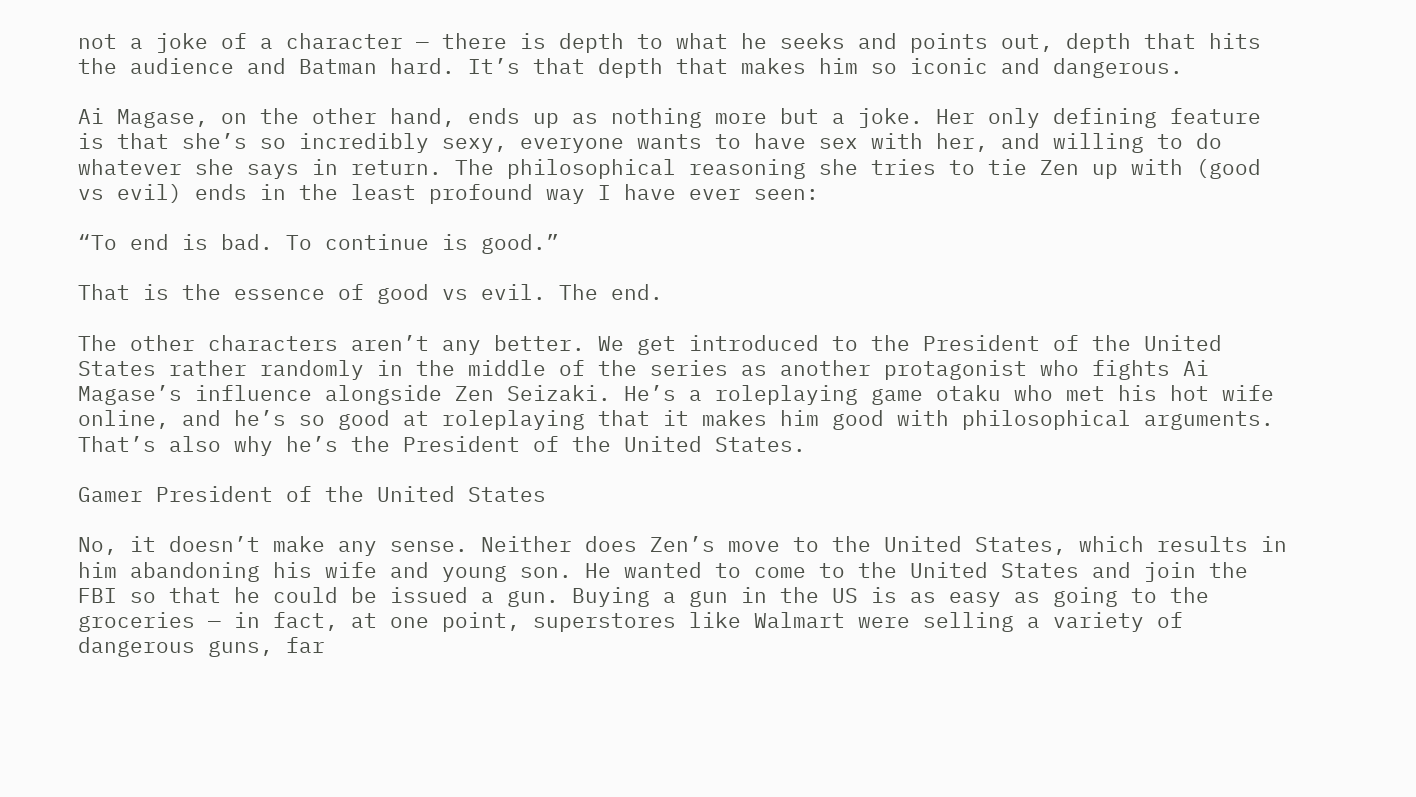not a joke of a character — there is depth to what he seeks and points out, depth that hits the audience and Batman hard. It’s that depth that makes him so iconic and dangerous.

Ai Magase, on the other hand, ends up as nothing more but a joke. Her only defining feature is that she’s so incredibly sexy, everyone wants to have sex with her, and willing to do whatever she says in return. The philosophical reasoning she tries to tie Zen up with (good vs evil) ends in the least profound way I have ever seen:

“To end is bad. To continue is good.”

That is the essence of good vs evil. The end.

The other characters aren’t any better. We get introduced to the President of the United States rather randomly in the middle of the series as another protagonist who fights Ai Magase’s influence alongside Zen Seizaki. He’s a roleplaying game otaku who met his hot wife online, and he’s so good at roleplaying that it makes him good with philosophical arguments. That’s also why he’s the President of the United States.

Gamer President of the United States

No, it doesn’t make any sense. Neither does Zen’s move to the United States, which results in him abandoning his wife and young son. He wanted to come to the United States and join the FBI so that he could be issued a gun. Buying a gun in the US is as easy as going to the groceries — in fact, at one point, superstores like Walmart were selling a variety of dangerous guns, far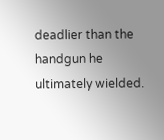deadlier than the handgun he ultimately wielded.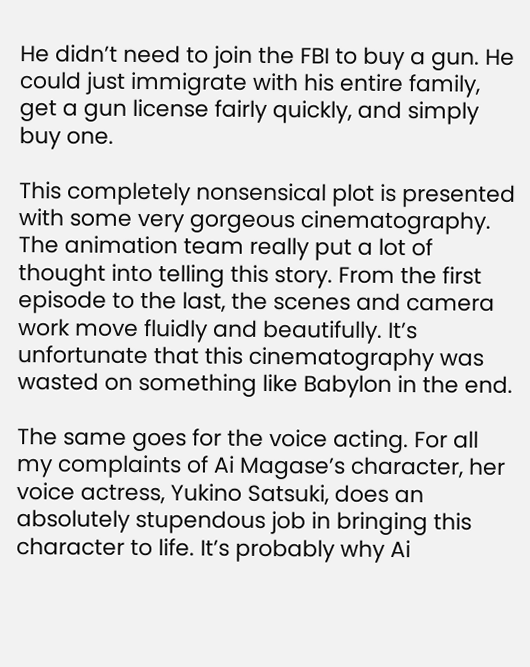He didn’t need to join the FBI to buy a gun. He could just immigrate with his entire family, get a gun license fairly quickly, and simply buy one.

This completely nonsensical plot is presented with some very gorgeous cinematography. The animation team really put a lot of thought into telling this story. From the first episode to the last, the scenes and camera work move fluidly and beautifully. It’s unfortunate that this cinematography was wasted on something like Babylon in the end.

The same goes for the voice acting. For all my complaints of Ai Magase’s character, her voice actress, Yukino Satsuki, does an absolutely stupendous job in bringing this character to life. It’s probably why Ai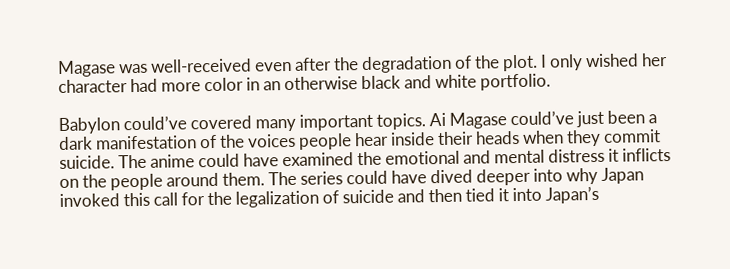Magase was well-received even after the degradation of the plot. I only wished her character had more color in an otherwise black and white portfolio.

Babylon could’ve covered many important topics. Ai Magase could’ve just been a dark manifestation of the voices people hear inside their heads when they commit suicide. The anime could have examined the emotional and mental distress it inflicts on the people around them. The series could have dived deeper into why Japan invoked this call for the legalization of suicide and then tied it into Japan’s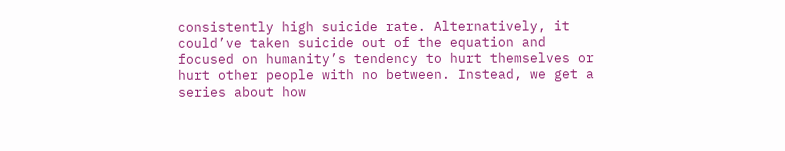consistently high suicide rate. Alternatively, it could’ve taken suicide out of the equation and focused on humanity’s tendency to hurt themselves or hurt other people with no between. Instead, we get a series about how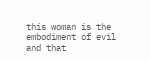this woman is the embodiment of evil and that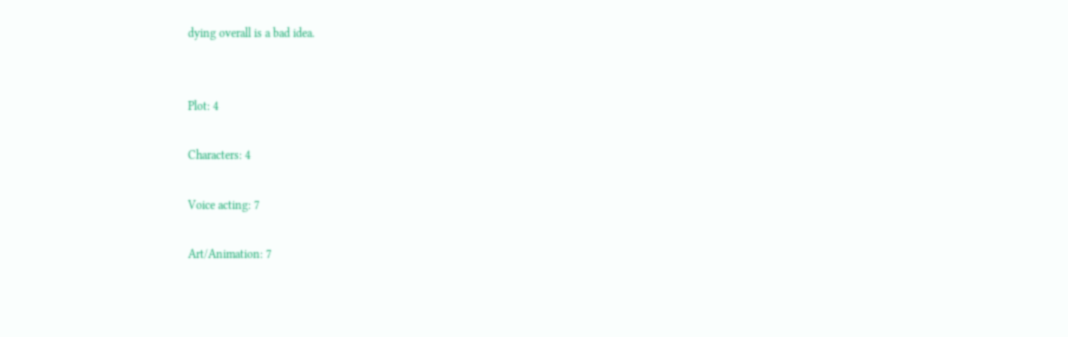dying overall is a bad idea.


Plot: 4

Characters: 4

Voice acting: 7

Art/Animation: 7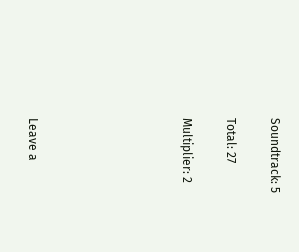Soundtrack: 5

Total: 27

Multiplier: 2






Leave a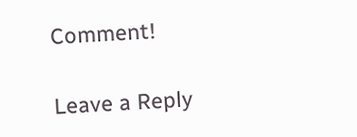Comment!

Leave a Reply